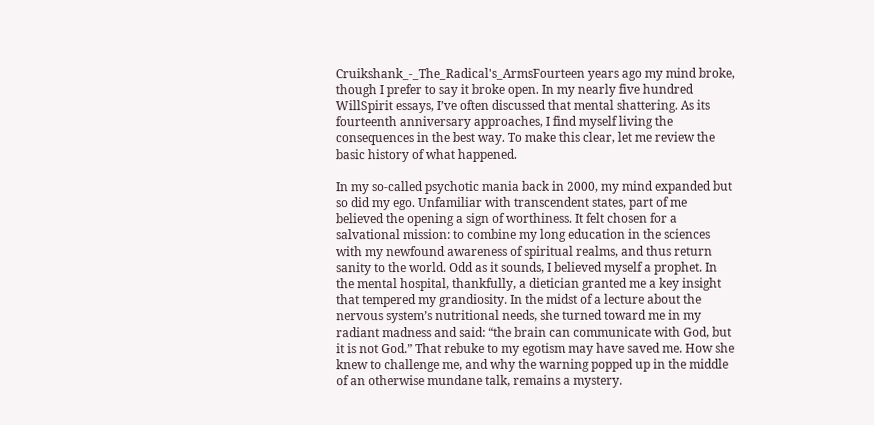Cruikshank_-_The_Radical's_ArmsFourteen years ago my mind broke, though I prefer to say it broke open. In my nearly five hundred WillSpirit essays, I’ve often discussed that mental shattering. As its fourteenth anniversary approaches, I find myself living the consequences in the best way. To make this clear, let me review the basic history of what happened.

In my so-called psychotic mania back in 2000, my mind expanded but so did my ego. Unfamiliar with transcendent states, part of me believed the opening a sign of worthiness. It felt chosen for a salvational mission: to combine my long education in the sciences with my newfound awareness of spiritual realms, and thus return sanity to the world. Odd as it sounds, I believed myself a prophet. In the mental hospital, thankfully, a dietician granted me a key insight that tempered my grandiosity. In the midst of a lecture about the nervous system’s nutritional needs, she turned toward me in my radiant madness and said: “the brain can communicate with God, but it is not God.” That rebuke to my egotism may have saved me. How she knew to challenge me, and why the warning popped up in the middle of an otherwise mundane talk, remains a mystery.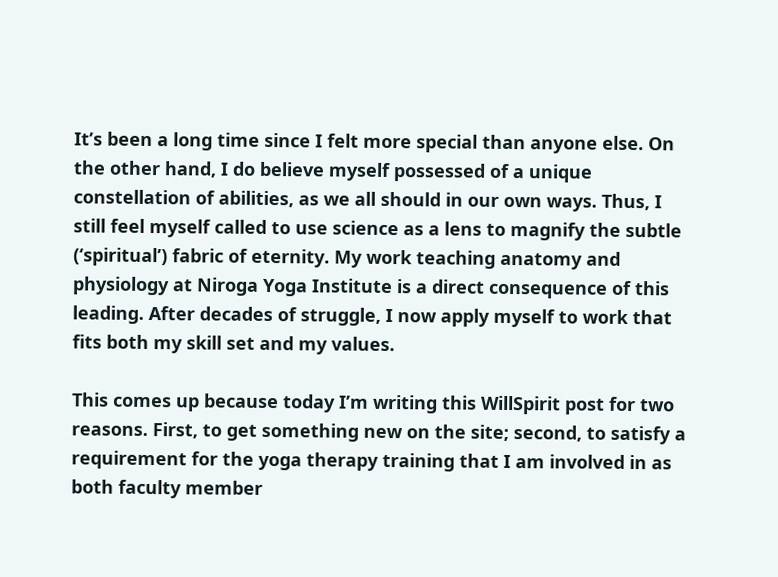It’s been a long time since I felt more special than anyone else. On the other hand, I do believe myself possessed of a unique constellation of abilities, as we all should in our own ways. Thus, I still feel myself called to use science as a lens to magnify the subtle (‘spiritual’) fabric of eternity. My work teaching anatomy and physiology at Niroga Yoga Institute is a direct consequence of this leading. After decades of struggle, I now apply myself to work that fits both my skill set and my values.

This comes up because today I’m writing this WillSpirit post for two reasons. First, to get something new on the site; second, to satisfy a requirement for the yoga therapy training that I am involved in as both faculty member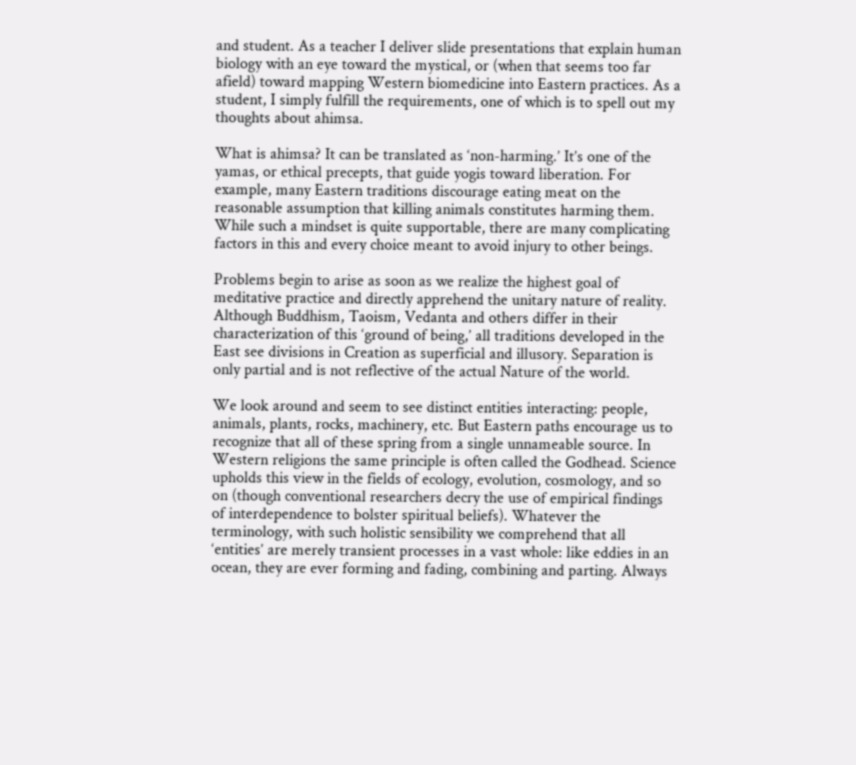and student. As a teacher I deliver slide presentations that explain human biology with an eye toward the mystical, or (when that seems too far afield) toward mapping Western biomedicine into Eastern practices. As a student, I simply fulfill the requirements, one of which is to spell out my thoughts about ahimsa.

What is ahimsa? It can be translated as ‘non-harming.’ It’s one of the yamas, or ethical precepts, that guide yogis toward liberation. For example, many Eastern traditions discourage eating meat on the reasonable assumption that killing animals constitutes harming them. While such a mindset is quite supportable, there are many complicating factors in this and every choice meant to avoid injury to other beings.

Problems begin to arise as soon as we realize the highest goal of meditative practice and directly apprehend the unitary nature of reality. Although Buddhism, Taoism, Vedanta and others differ in their characterization of this ‘ground of being,’ all traditions developed in the East see divisions in Creation as superficial and illusory. Separation is only partial and is not reflective of the actual Nature of the world.

We look around and seem to see distinct entities interacting: people, animals, plants, rocks, machinery, etc. But Eastern paths encourage us to recognize that all of these spring from a single unnameable source. In Western religions the same principle is often called the Godhead. Science upholds this view in the fields of ecology, evolution, cosmology, and so on (though conventional researchers decry the use of empirical findings of interdependence to bolster spiritual beliefs). Whatever the terminology, with such holistic sensibility we comprehend that all ‘entities’ are merely transient processes in a vast whole: like eddies in an ocean, they are ever forming and fading, combining and parting. Always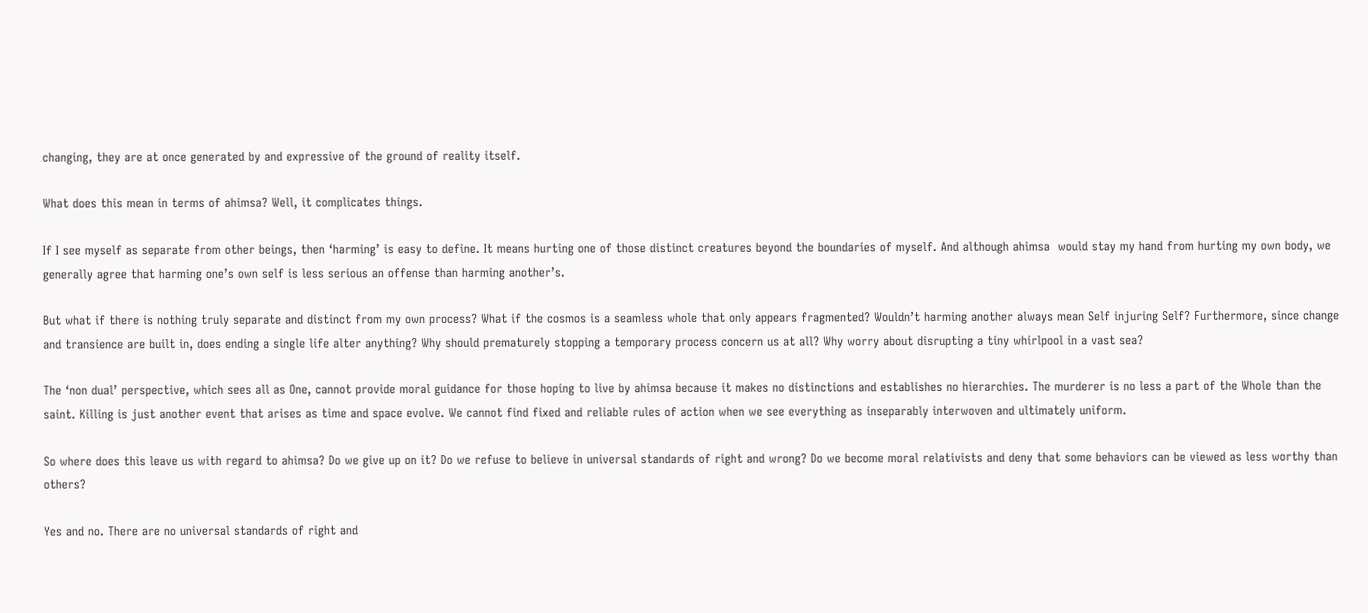changing, they are at once generated by and expressive of the ground of reality itself.

What does this mean in terms of ahimsa? Well, it complicates things.

If I see myself as separate from other beings, then ‘harming’ is easy to define. It means hurting one of those distinct creatures beyond the boundaries of myself. And although ahimsa  would stay my hand from hurting my own body, we generally agree that harming one’s own self is less serious an offense than harming another’s.

But what if there is nothing truly separate and distinct from my own process? What if the cosmos is a seamless whole that only appears fragmented? Wouldn’t harming another always mean Self injuring Self? Furthermore, since change and transience are built in, does ending a single life alter anything? Why should prematurely stopping a temporary process concern us at all? Why worry about disrupting a tiny whirlpool in a vast sea?

The ‘non dual’ perspective, which sees all as One, cannot provide moral guidance for those hoping to live by ahimsa because it makes no distinctions and establishes no hierarchies. The murderer is no less a part of the Whole than the saint. Killing is just another event that arises as time and space evolve. We cannot find fixed and reliable rules of action when we see everything as inseparably interwoven and ultimately uniform.

So where does this leave us with regard to ahimsa? Do we give up on it? Do we refuse to believe in universal standards of right and wrong? Do we become moral relativists and deny that some behaviors can be viewed as less worthy than others?

Yes and no. There are no universal standards of right and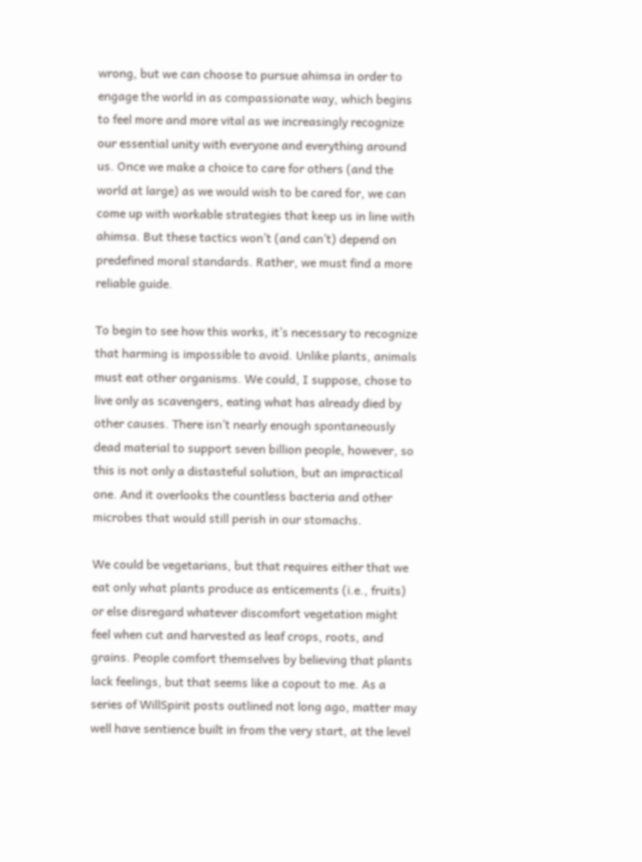wrong, but we can choose to pursue ahimsa in order to engage the world in as compassionate way, which begins to feel more and more vital as we increasingly recognize our essential unity with everyone and everything around us. Once we make a choice to care for others (and the world at large) as we would wish to be cared for, we can come up with workable strategies that keep us in line with ahimsa. But these tactics won’t (and can’t) depend on predefined moral standards. Rather, we must find a more reliable guide.

To begin to see how this works, it’s necessary to recognize that harming is impossible to avoid. Unlike plants, animals must eat other organisms. We could, I suppose, chose to live only as scavengers, eating what has already died by other causes. There isn’t nearly enough spontaneously dead material to support seven billion people, however, so this is not only a distasteful solution, but an impractical one. And it overlooks the countless bacteria and other microbes that would still perish in our stomachs.

We could be vegetarians, but that requires either that we eat only what plants produce as enticements (i.e., fruits) or else disregard whatever discomfort vegetation might feel when cut and harvested as leaf crops, roots, and grains. People comfort themselves by believing that plants lack feelings, but that seems like a copout to me. As a series of WillSpirit posts outlined not long ago, matter may well have sentience built in from the very start, at the level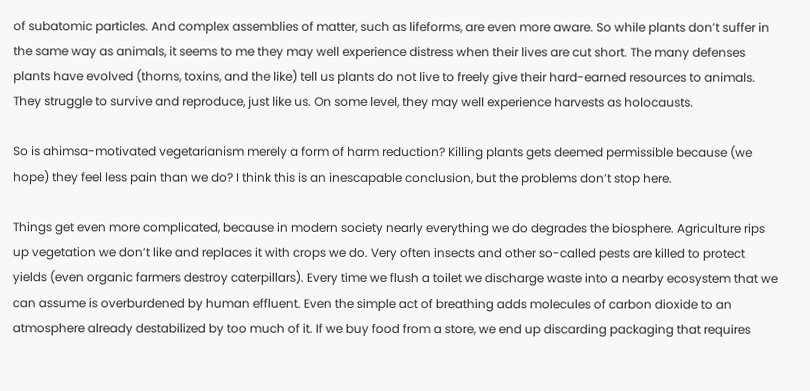of subatomic particles. And complex assemblies of matter, such as lifeforms, are even more aware. So while plants don’t suffer in the same way as animals, it seems to me they may well experience distress when their lives are cut short. The many defenses plants have evolved (thorns, toxins, and the like) tell us plants do not live to freely give their hard-earned resources to animals. They struggle to survive and reproduce, just like us. On some level, they may well experience harvests as holocausts.

So is ahimsa-motivated vegetarianism merely a form of harm reduction? Killing plants gets deemed permissible because (we hope) they feel less pain than we do? I think this is an inescapable conclusion, but the problems don’t stop here.

Things get even more complicated, because in modern society nearly everything we do degrades the biosphere. Agriculture rips up vegetation we don’t like and replaces it with crops we do. Very often insects and other so-called pests are killed to protect yields (even organic farmers destroy caterpillars). Every time we flush a toilet we discharge waste into a nearby ecosystem that we can assume is overburdened by human effluent. Even the simple act of breathing adds molecules of carbon dioxide to an atmosphere already destabilized by too much of it. If we buy food from a store, we end up discarding packaging that requires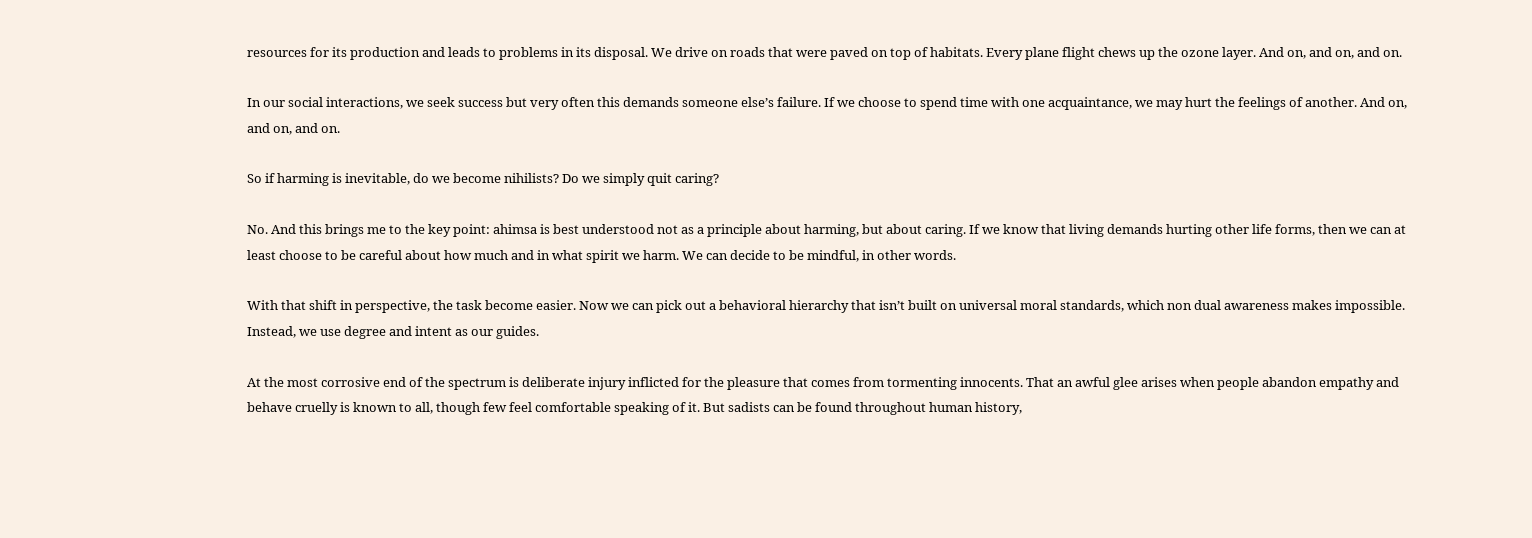resources for its production and leads to problems in its disposal. We drive on roads that were paved on top of habitats. Every plane flight chews up the ozone layer. And on, and on, and on.

In our social interactions, we seek success but very often this demands someone else’s failure. If we choose to spend time with one acquaintance, we may hurt the feelings of another. And on, and on, and on.

So if harming is inevitable, do we become nihilists? Do we simply quit caring?

No. And this brings me to the key point: ahimsa is best understood not as a principle about harming, but about caring. If we know that living demands hurting other life forms, then we can at least choose to be careful about how much and in what spirit we harm. We can decide to be mindful, in other words.

With that shift in perspective, the task become easier. Now we can pick out a behavioral hierarchy that isn’t built on universal moral standards, which non dual awareness makes impossible. Instead, we use degree and intent as our guides.

At the most corrosive end of the spectrum is deliberate injury inflicted for the pleasure that comes from tormenting innocents. That an awful glee arises when people abandon empathy and behave cruelly is known to all, though few feel comfortable speaking of it. But sadists can be found throughout human history,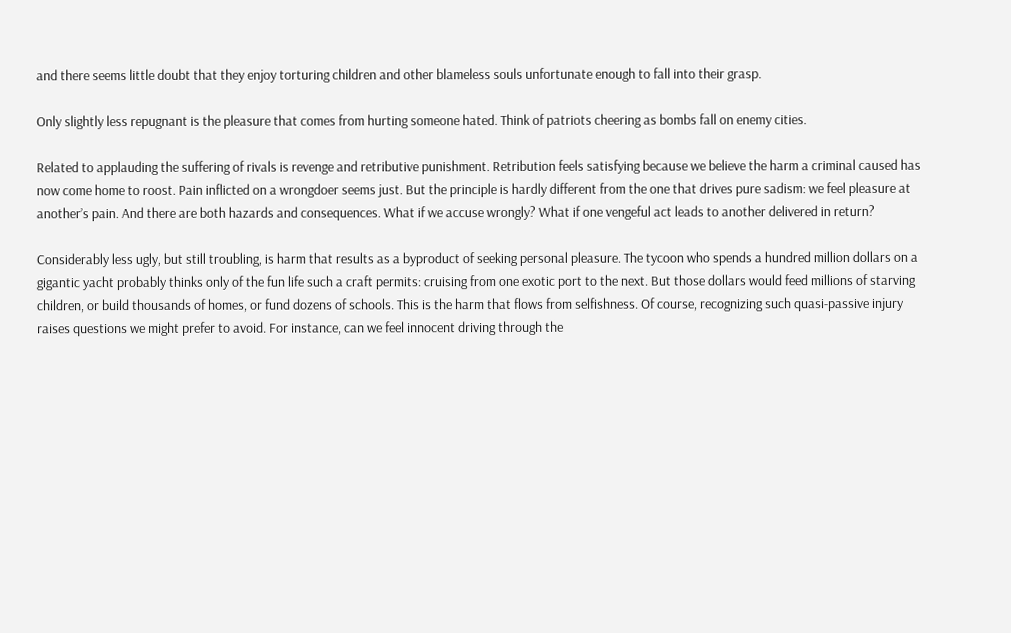and there seems little doubt that they enjoy torturing children and other blameless souls unfortunate enough to fall into their grasp.

Only slightly less repugnant is the pleasure that comes from hurting someone hated. Think of patriots cheering as bombs fall on enemy cities.

Related to applauding the suffering of rivals is revenge and retributive punishment. Retribution feels satisfying because we believe the harm a criminal caused has now come home to roost. Pain inflicted on a wrongdoer seems just. But the principle is hardly different from the one that drives pure sadism: we feel pleasure at another’s pain. And there are both hazards and consequences. What if we accuse wrongly? What if one vengeful act leads to another delivered in return?

Considerably less ugly, but still troubling, is harm that results as a byproduct of seeking personal pleasure. The tycoon who spends a hundred million dollars on a gigantic yacht probably thinks only of the fun life such a craft permits: cruising from one exotic port to the next. But those dollars would feed millions of starving children, or build thousands of homes, or fund dozens of schools. This is the harm that flows from selfishness. Of course, recognizing such quasi-passive injury raises questions we might prefer to avoid. For instance, can we feel innocent driving through the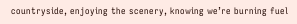countryside, enjoying the scenery, knowing we’re burning fuel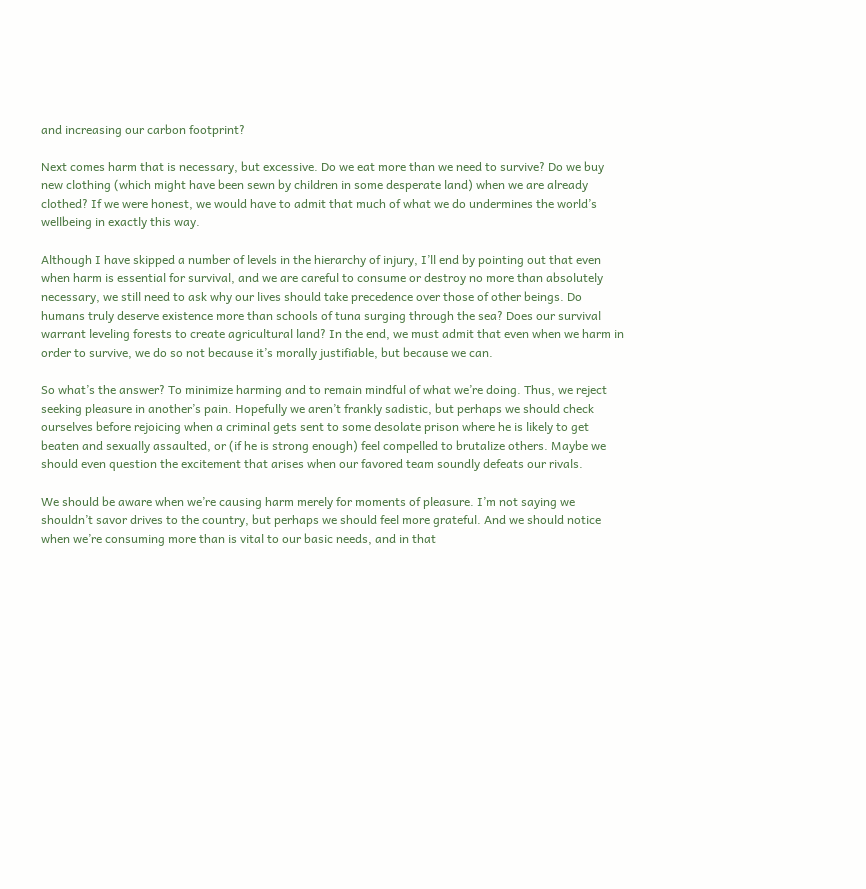and increasing our carbon footprint?

Next comes harm that is necessary, but excessive. Do we eat more than we need to survive? Do we buy new clothing (which might have been sewn by children in some desperate land) when we are already clothed? If we were honest, we would have to admit that much of what we do undermines the world’s wellbeing in exactly this way.

Although I have skipped a number of levels in the hierarchy of injury, I’ll end by pointing out that even when harm is essential for survival, and we are careful to consume or destroy no more than absolutely necessary, we still need to ask why our lives should take precedence over those of other beings. Do humans truly deserve existence more than schools of tuna surging through the sea? Does our survival warrant leveling forests to create agricultural land? In the end, we must admit that even when we harm in order to survive, we do so not because it’s morally justifiable, but because we can.

So what’s the answer? To minimize harming and to remain mindful of what we’re doing. Thus, we reject seeking pleasure in another’s pain. Hopefully we aren’t frankly sadistic, but perhaps we should check ourselves before rejoicing when a criminal gets sent to some desolate prison where he is likely to get beaten and sexually assaulted, or (if he is strong enough) feel compelled to brutalize others. Maybe we should even question the excitement that arises when our favored team soundly defeats our rivals.

We should be aware when we’re causing harm merely for moments of pleasure. I’m not saying we shouldn’t savor drives to the country, but perhaps we should feel more grateful. And we should notice when we’re consuming more than is vital to our basic needs, and in that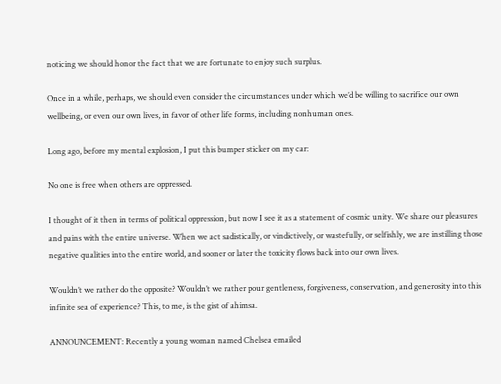noticing we should honor the fact that we are fortunate to enjoy such surplus.

Once in a while, perhaps, we should even consider the circumstances under which we’d be willing to sacrifice our own wellbeing, or even our own lives, in favor of other life forms, including nonhuman ones.

Long ago, before my mental explosion, I put this bumper sticker on my car:

No one is free when others are oppressed.

I thought of it then in terms of political oppression, but now I see it as a statement of cosmic unity. We share our pleasures and pains with the entire universe. When we act sadistically, or vindictively, or wastefully, or selfishly, we are instilling those negative qualities into the entire world, and sooner or later the toxicity flows back into our own lives.

Wouldn’t we rather do the opposite? Wouldn’t we rather pour gentleness, forgiveness, conservation, and generosity into this infinite sea of experience? This, to me, is the gist of ahimsa.

ANNOUNCEMENT: Recently a young woman named Chelsea emailed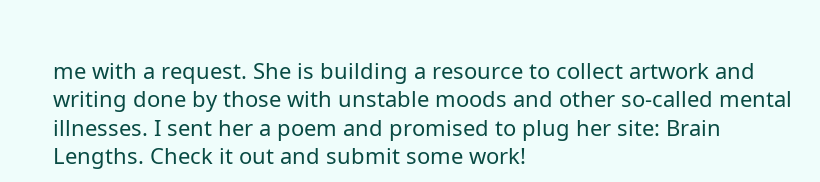me with a request. She is building a resource to collect artwork and writing done by those with unstable moods and other so-called mental illnesses. I sent her a poem and promised to plug her site: Brain Lengths. Check it out and submit some work!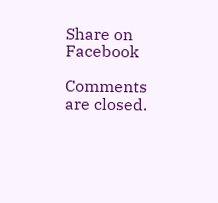Share on Facebook

Comments are closed.